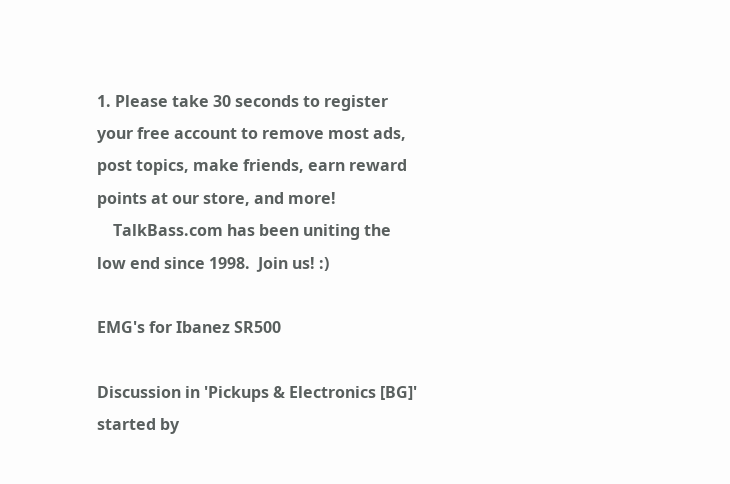1. Please take 30 seconds to register your free account to remove most ads, post topics, make friends, earn reward points at our store, and more!
    TalkBass.com has been uniting the low end since 1998.  Join us! :)

EMG's for Ibanez SR500

Discussion in 'Pickups & Electronics [BG]' started by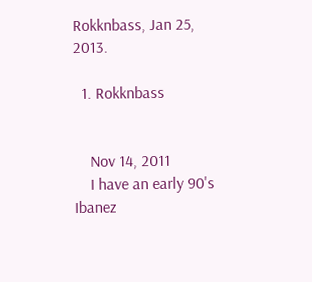Rokknbass, Jan 25, 2013.

  1. Rokknbass


    Nov 14, 2011
    I have an early 90's Ibanez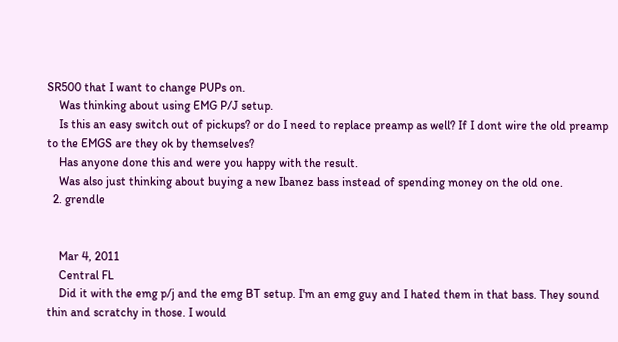SR500 that I want to change PUPs on.
    Was thinking about using EMG P/J setup.
    Is this an easy switch out of pickups? or do I need to replace preamp as well? If I dont wire the old preamp to the EMGS are they ok by themselves?
    Has anyone done this and were you happy with the result.
    Was also just thinking about buying a new Ibanez bass instead of spending money on the old one.
  2. grendle


    Mar 4, 2011
    Central FL
    Did it with the emg p/j and the emg BT setup. I'm an emg guy and I hated them in that bass. They sound thin and scratchy in those. I would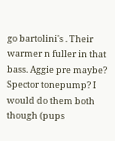go bartolini's . Their warmer n fuller in that bass. Aggie pre maybe? Spector tonepump? I would do them both though (pups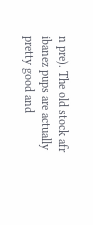n pre). The old stock afr ibanez pups are actually pretty good and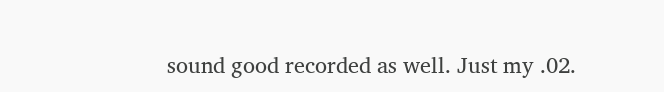sound good recorded as well. Just my .02.